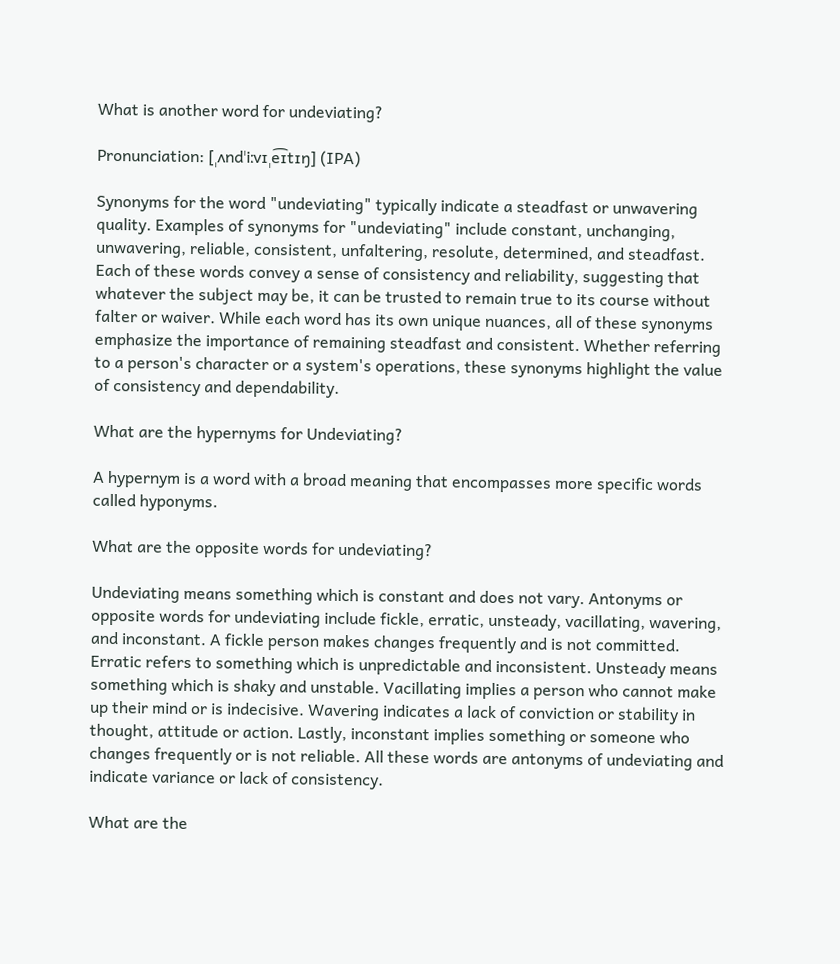What is another word for undeviating?

Pronunciation: [ˌʌndˈiːvɪˌe͡ɪtɪŋ] (IPA)

Synonyms for the word "undeviating" typically indicate a steadfast or unwavering quality. Examples of synonyms for "undeviating" include constant, unchanging, unwavering, reliable, consistent, unfaltering, resolute, determined, and steadfast. Each of these words convey a sense of consistency and reliability, suggesting that whatever the subject may be, it can be trusted to remain true to its course without falter or waiver. While each word has its own unique nuances, all of these synonyms emphasize the importance of remaining steadfast and consistent. Whether referring to a person's character or a system's operations, these synonyms highlight the value of consistency and dependability.

What are the hypernyms for Undeviating?

A hypernym is a word with a broad meaning that encompasses more specific words called hyponyms.

What are the opposite words for undeviating?

Undeviating means something which is constant and does not vary. Antonyms or opposite words for undeviating include fickle, erratic, unsteady, vacillating, wavering, and inconstant. A fickle person makes changes frequently and is not committed. Erratic refers to something which is unpredictable and inconsistent. Unsteady means something which is shaky and unstable. Vacillating implies a person who cannot make up their mind or is indecisive. Wavering indicates a lack of conviction or stability in thought, attitude or action. Lastly, inconstant implies something or someone who changes frequently or is not reliable. All these words are antonyms of undeviating and indicate variance or lack of consistency.

What are the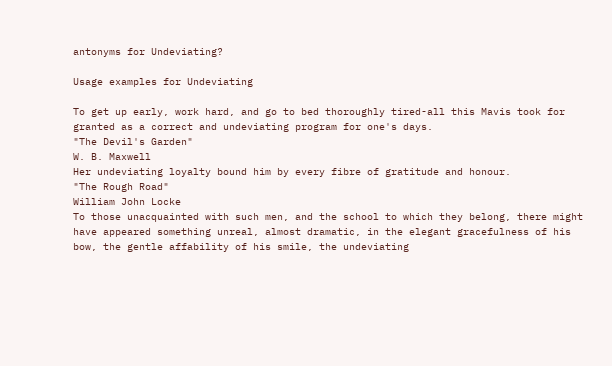antonyms for Undeviating?

Usage examples for Undeviating

To get up early, work hard, and go to bed thoroughly tired-all this Mavis took for granted as a correct and undeviating program for one's days.
"The Devil's Garden"
W. B. Maxwell
Her undeviating loyalty bound him by every fibre of gratitude and honour.
"The Rough Road"
William John Locke
To those unacquainted with such men, and the school to which they belong, there might have appeared something unreal, almost dramatic, in the elegant gracefulness of his bow, the gentle affability of his smile, the undeviating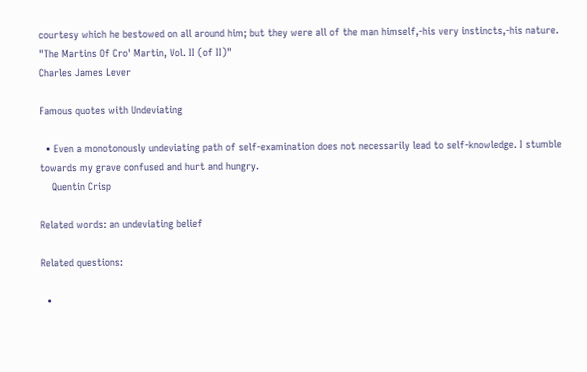courtesy which he bestowed on all around him; but they were all of the man himself,-his very instincts,-his nature.
"The Martins Of Cro' Martin, Vol. II (of II)"
Charles James Lever

Famous quotes with Undeviating

  • Even a monotonously undeviating path of self-examination does not necessarily lead to self-knowledge. I stumble towards my grave confused and hurt and hungry.
    Quentin Crisp

Related words: an undeviating belief

Related questions:

  •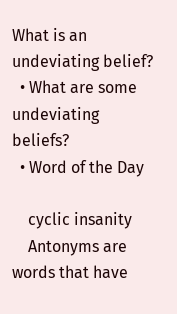What is an undeviating belief?
  • What are some undeviating beliefs?
  • Word of the Day

    cyclic insanity
    Antonyms are words that have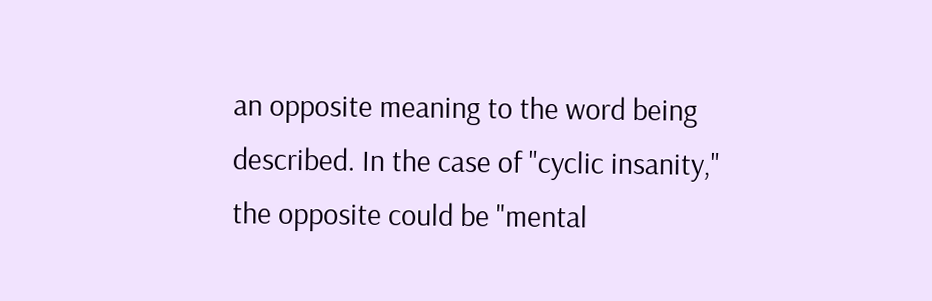an opposite meaning to the word being described. In the case of "cyclic insanity," the opposite could be "mental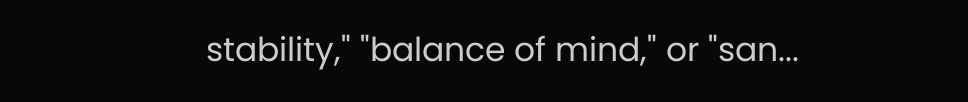stability," "balance of mind," or "san...